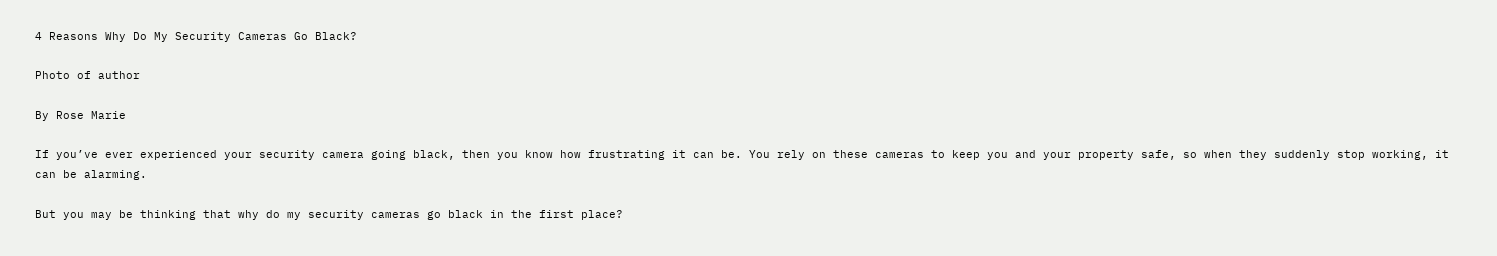4 Reasons Why Do My Security Cameras Go Black?

Photo of author

By Rose Marie

If you’ve ever experienced your security camera going black, then you know how frustrating it can be. You rely on these cameras to keep you and your property safe, so when they suddenly stop working, it can be alarming.

But you may be thinking that why do my security cameras go black in the first place?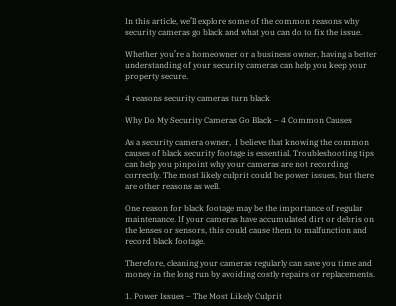In this article, we’ll explore some of the common reasons why security cameras go black and what you can do to fix the issue.

Whether you’re a homeowner or a business owner, having a better understanding of your security cameras can help you keep your property secure.

4 reasons security cameras turn black

Why Do My Security Cameras Go Black – 4 Common Causes

As a security camera owner,  I believe that knowing the common causes of black security footage is essential. Troubleshooting tips can help you pinpoint why your cameras are not recording correctly. The most likely culprit could be power issues, but there are other reasons as well.

One reason for black footage may be the importance of regular maintenance. If your cameras have accumulated dirt or debris on the lenses or sensors, this could cause them to malfunction and record black footage.

Therefore, cleaning your cameras regularly can save you time and money in the long run by avoiding costly repairs or replacements.

1. Power Issues – The Most Likely Culprit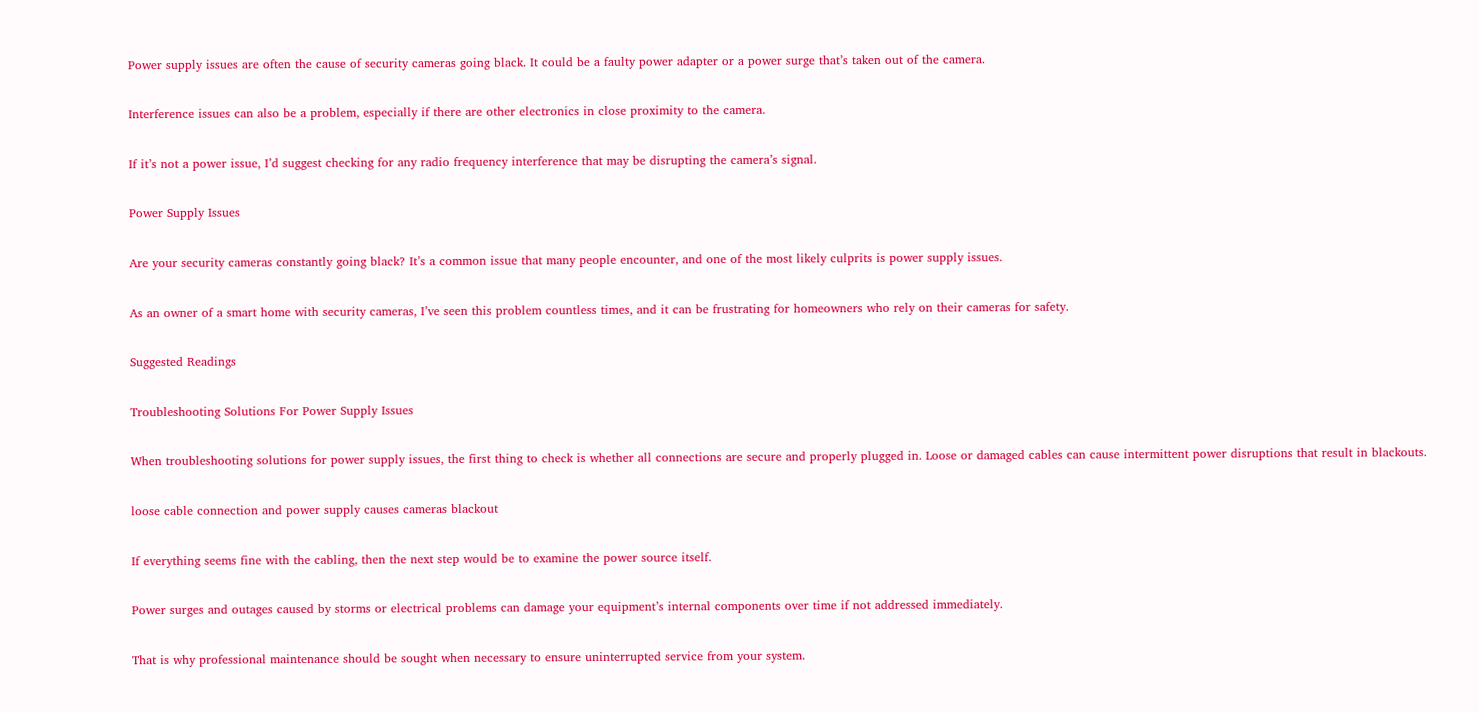Power supply issues are often the cause of security cameras going black. It could be a faulty power adapter or a power surge that’s taken out of the camera.

Interference issues can also be a problem, especially if there are other electronics in close proximity to the camera.

If it’s not a power issue, I’d suggest checking for any radio frequency interference that may be disrupting the camera’s signal.

Power Supply Issues

Are your security cameras constantly going black? It’s a common issue that many people encounter, and one of the most likely culprits is power supply issues.

As an owner of a smart home with security cameras, I’ve seen this problem countless times, and it can be frustrating for homeowners who rely on their cameras for safety.

Suggested Readings

Troubleshooting Solutions For Power Supply Issues

When troubleshooting solutions for power supply issues, the first thing to check is whether all connections are secure and properly plugged in. Loose or damaged cables can cause intermittent power disruptions that result in blackouts.

loose cable connection and power supply causes cameras blackout

If everything seems fine with the cabling, then the next step would be to examine the power source itself.

Power surges and outages caused by storms or electrical problems can damage your equipment’s internal components over time if not addressed immediately.

That is why professional maintenance should be sought when necessary to ensure uninterrupted service from your system.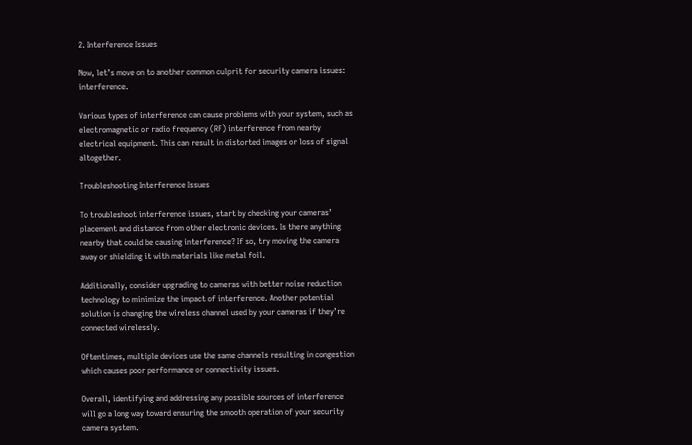2. Interference Issues

Now, let’s move on to another common culprit for security camera issues: interference.

Various types of interference can cause problems with your system, such as electromagnetic or radio frequency (RF) interference from nearby electrical equipment. This can result in distorted images or loss of signal altogether.

Troubleshooting Interference Issues

To troubleshoot interference issues, start by checking your cameras’ placement and distance from other electronic devices. Is there anything nearby that could be causing interference? If so, try moving the camera away or shielding it with materials like metal foil.

Additionally, consider upgrading to cameras with better noise reduction technology to minimize the impact of interference. Another potential solution is changing the wireless channel used by your cameras if they’re connected wirelessly.

Oftentimes, multiple devices use the same channels resulting in congestion which causes poor performance or connectivity issues.

Overall, identifying and addressing any possible sources of interference will go a long way toward ensuring the smooth operation of your security camera system.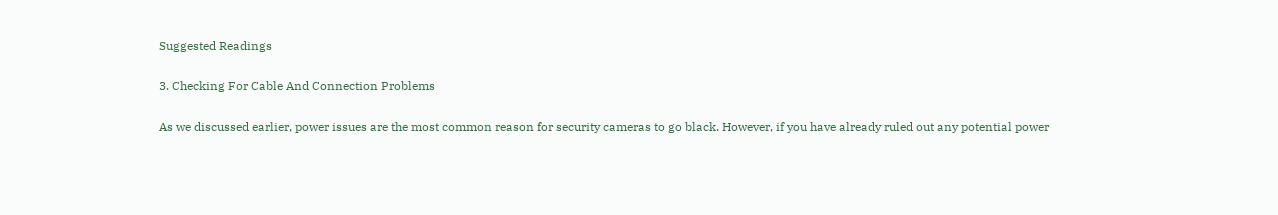Suggested Readings

3. Checking For Cable And Connection Problems

As we discussed earlier, power issues are the most common reason for security cameras to go black. However, if you have already ruled out any potential power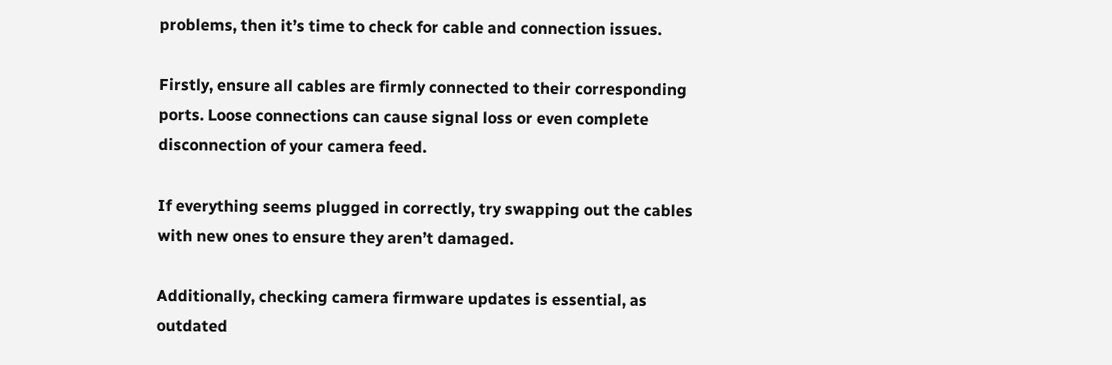problems, then it’s time to check for cable and connection issues.

Firstly, ensure all cables are firmly connected to their corresponding ports. Loose connections can cause signal loss or even complete disconnection of your camera feed.

If everything seems plugged in correctly, try swapping out the cables with new ones to ensure they aren’t damaged.

Additionally, checking camera firmware updates is essential, as outdated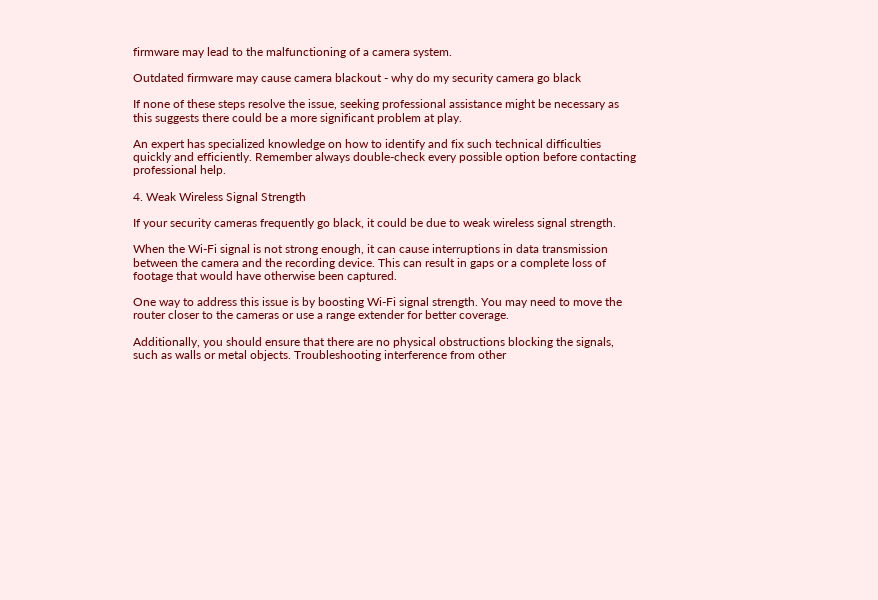firmware may lead to the malfunctioning of a camera system.

Outdated firmware may cause camera blackout - why do my security camera go black

If none of these steps resolve the issue, seeking professional assistance might be necessary as this suggests there could be a more significant problem at play.

An expert has specialized knowledge on how to identify and fix such technical difficulties quickly and efficiently. Remember always double-check every possible option before contacting professional help.

4. Weak Wireless Signal Strength

If your security cameras frequently go black, it could be due to weak wireless signal strength.

When the Wi-Fi signal is not strong enough, it can cause interruptions in data transmission between the camera and the recording device. This can result in gaps or a complete loss of footage that would have otherwise been captured.

One way to address this issue is by boosting Wi-Fi signal strength. You may need to move the router closer to the cameras or use a range extender for better coverage.

Additionally, you should ensure that there are no physical obstructions blocking the signals, such as walls or metal objects. Troubleshooting interference from other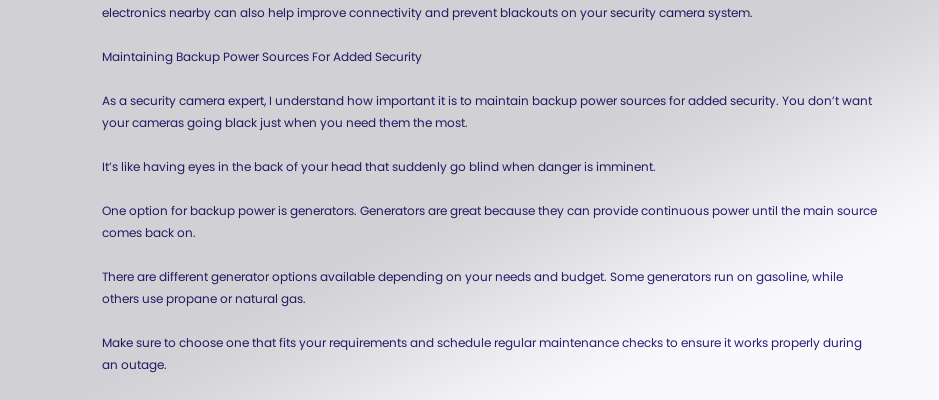electronics nearby can also help improve connectivity and prevent blackouts on your security camera system.

Maintaining Backup Power Sources For Added Security

As a security camera expert, I understand how important it is to maintain backup power sources for added security. You don’t want your cameras going black just when you need them the most.

It’s like having eyes in the back of your head that suddenly go blind when danger is imminent.

One option for backup power is generators. Generators are great because they can provide continuous power until the main source comes back on.

There are different generator options available depending on your needs and budget. Some generators run on gasoline, while others use propane or natural gas.

Make sure to choose one that fits your requirements and schedule regular maintenance checks to ensure it works properly during an outage.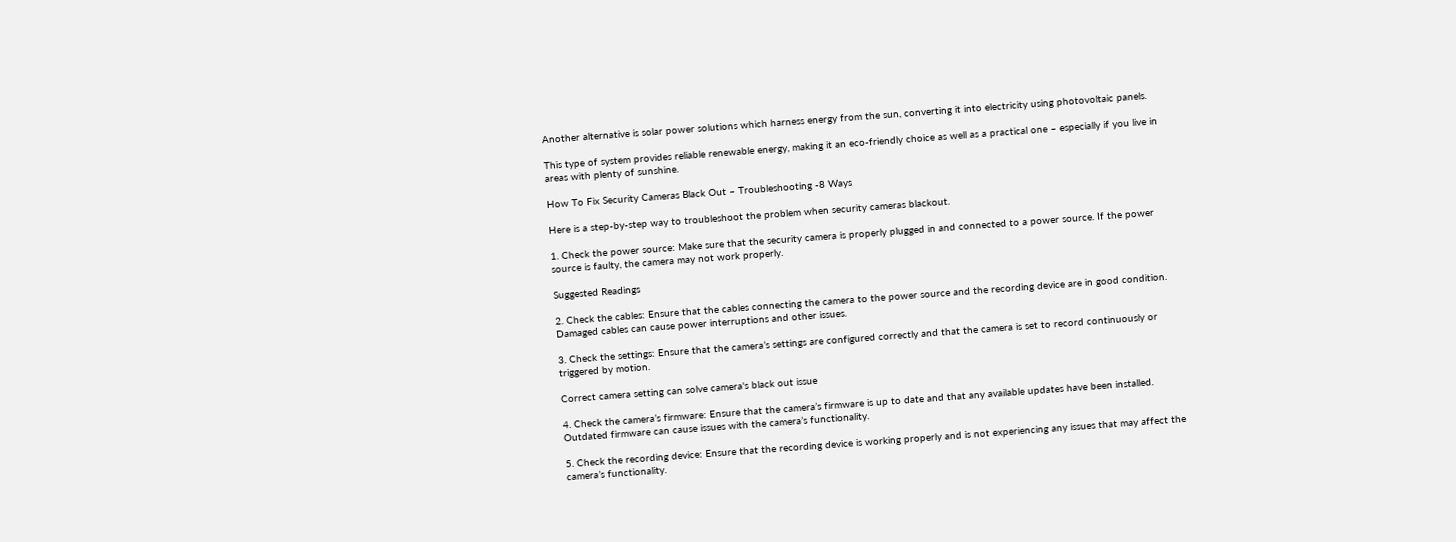Another alternative is solar power solutions which harness energy from the sun, converting it into electricity using photovoltaic panels.

This type of system provides reliable renewable energy, making it an eco-friendly choice as well as a practical one – especially if you live in areas with plenty of sunshine.

How To Fix Security Cameras Black Out – Troubleshooting -8 Ways

Here is a step-by-step way to troubleshoot the problem when security cameras blackout.

1. Check the power source: Make sure that the security camera is properly plugged in and connected to a power source. If the power source is faulty, the camera may not work properly.

Suggested Readings

2. Check the cables: Ensure that the cables connecting the camera to the power source and the recording device are in good condition. Damaged cables can cause power interruptions and other issues.

3. Check the settings: Ensure that the camera’s settings are configured correctly and that the camera is set to record continuously or triggered by motion.

Correct camera setting can solve camera's black out issue

4. Check the camera’s firmware: Ensure that the camera’s firmware is up to date and that any available updates have been installed. Outdated firmware can cause issues with the camera’s functionality.

5. Check the recording device: Ensure that the recording device is working properly and is not experiencing any issues that may affect the camera’s functionality.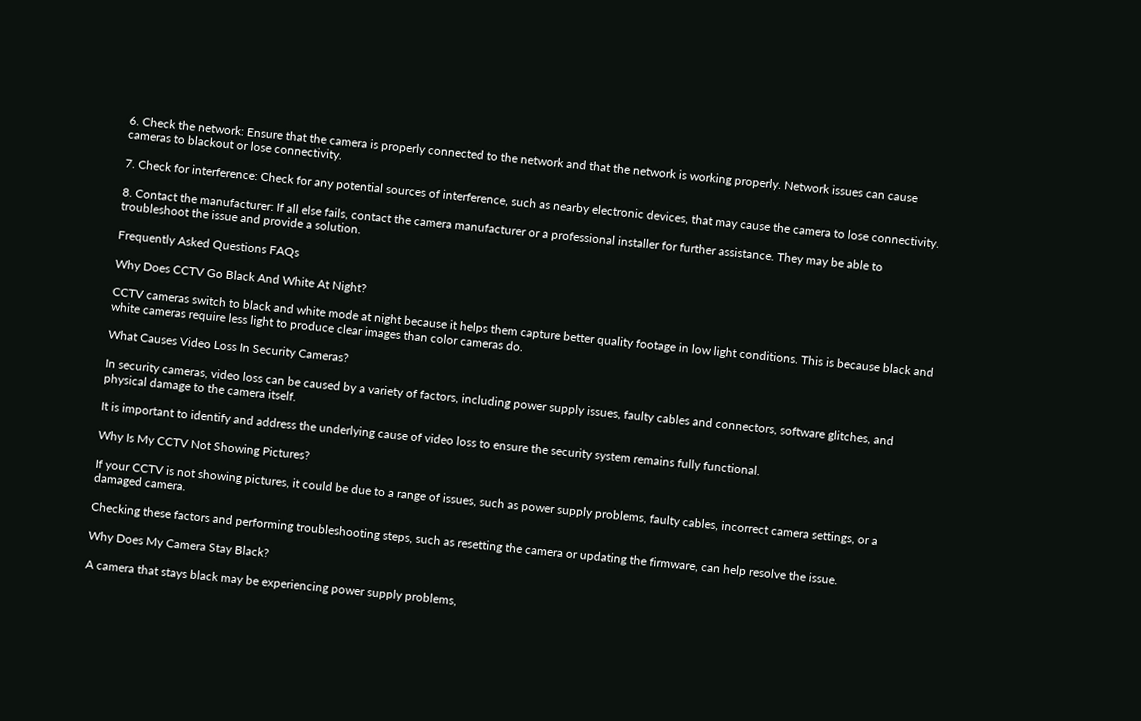6. Check the network: Ensure that the camera is properly connected to the network and that the network is working properly. Network issues can cause cameras to blackout or lose connectivity.

7. Check for interference: Check for any potential sources of interference, such as nearby electronic devices, that may cause the camera to lose connectivity.

8. Contact the manufacturer: If all else fails, contact the camera manufacturer or a professional installer for further assistance. They may be able to troubleshoot the issue and provide a solution.

Frequently Asked Questions FAQs

Why Does CCTV Go Black And White At Night?

CCTV cameras switch to black and white mode at night because it helps them capture better quality footage in low light conditions. This is because black and white cameras require less light to produce clear images than color cameras do.

What Causes Video Loss In Security Cameras?

In security cameras, video loss can be caused by a variety of factors, including power supply issues, faulty cables and connectors, software glitches, and physical damage to the camera itself.

It is important to identify and address the underlying cause of video loss to ensure the security system remains fully functional.

Why Is My CCTV Not Showing Pictures?

If your CCTV is not showing pictures, it could be due to a range of issues, such as power supply problems, faulty cables, incorrect camera settings, or a damaged camera.

Checking these factors and performing troubleshooting steps, such as resetting the camera or updating the firmware, can help resolve the issue.

Why Does My Camera Stay Black?

A camera that stays black may be experiencing power supply problems,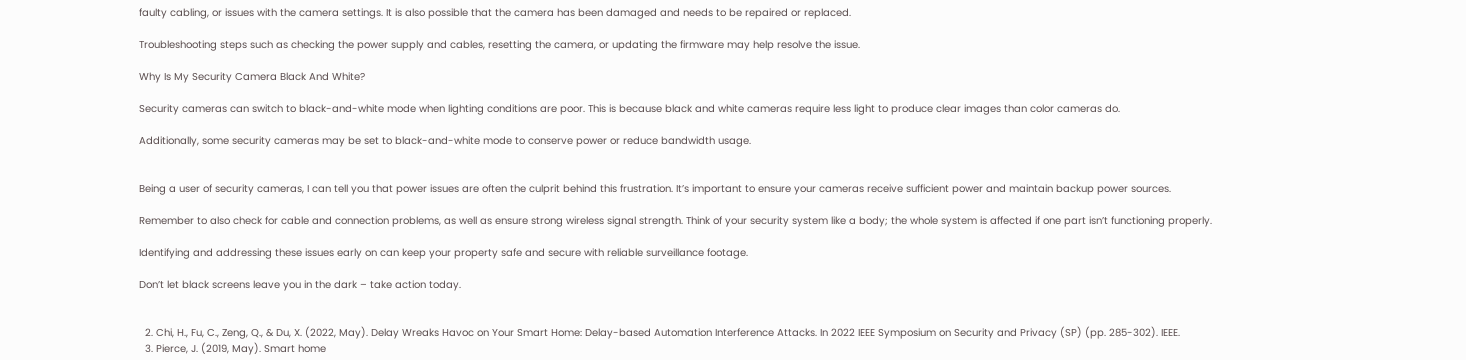faulty cabling, or issues with the camera settings. It is also possible that the camera has been damaged and needs to be repaired or replaced.

Troubleshooting steps such as checking the power supply and cables, resetting the camera, or updating the firmware may help resolve the issue.

Why Is My Security Camera Black And White?

Security cameras can switch to black-and-white mode when lighting conditions are poor. This is because black and white cameras require less light to produce clear images than color cameras do.

Additionally, some security cameras may be set to black-and-white mode to conserve power or reduce bandwidth usage.


Being a user of security cameras, I can tell you that power issues are often the culprit behind this frustration. It’s important to ensure your cameras receive sufficient power and maintain backup power sources.

Remember to also check for cable and connection problems, as well as ensure strong wireless signal strength. Think of your security system like a body; the whole system is affected if one part isn’t functioning properly.

Identifying and addressing these issues early on can keep your property safe and secure with reliable surveillance footage.

Don’t let black screens leave you in the dark – take action today.


  2. Chi, H., Fu, C., Zeng, Q., & Du, X. (2022, May). Delay Wreaks Havoc on Your Smart Home: Delay-based Automation Interference Attacks. In 2022 IEEE Symposium on Security and Privacy (SP) (pp. 285-302). IEEE.
  3. Pierce, J. (2019, May). Smart home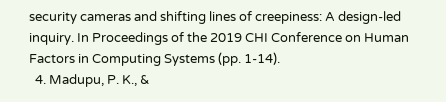security cameras and shifting lines of creepiness: A design-led inquiry. In Proceedings of the 2019 CHI Conference on Human Factors in Computing Systems (pp. 1-14).
  4. Madupu, P. K., &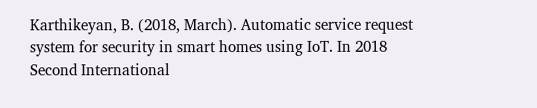Karthikeyan, B. (2018, March). Automatic service request system for security in smart homes using IoT. In 2018 Second International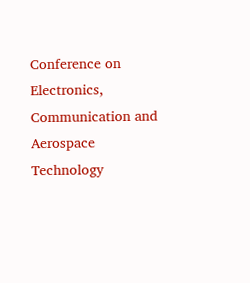Conference on Electronics, Communication and Aerospace Technology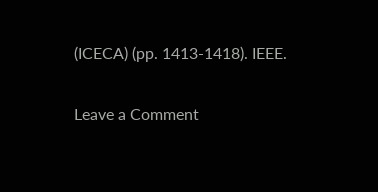(ICECA) (pp. 1413-1418). IEEE.

Leave a Comment